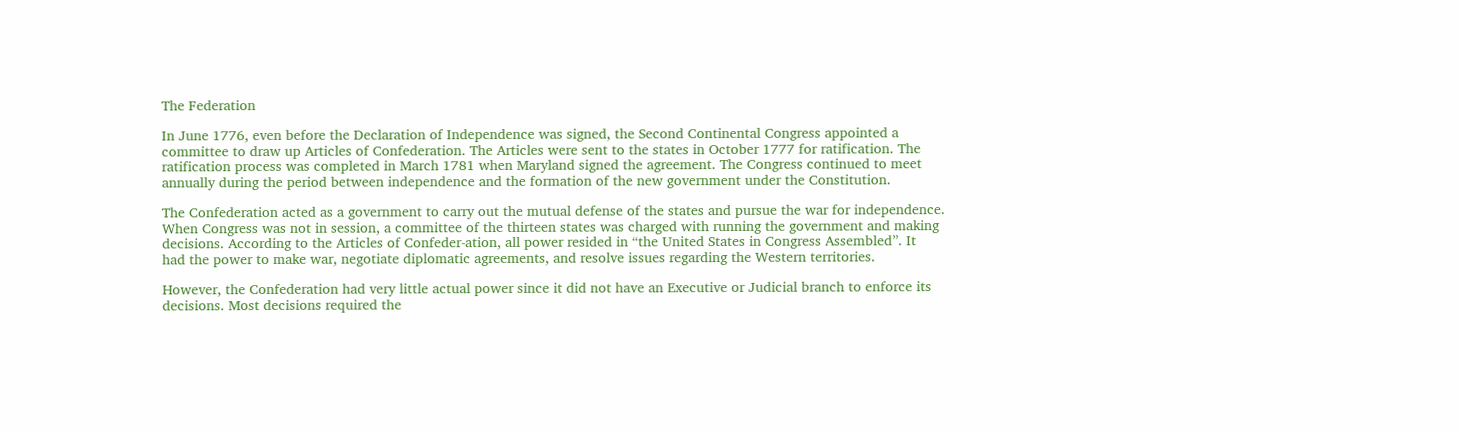The Federation

In June 1776, even before the Declaration of Independence was signed, the Second Continental Congress appointed a
committee to draw up Articles of Confederation. The Articles were sent to the states in October 1777 for ratification. The
ratification process was completed in March 1781 when Maryland signed the agreement. The Congress continued to meet
annually during the period between independence and the formation of the new government under the Constitution.

The Confederation acted as a government to carry out the mutual defense of the states and pursue the war for independence.
When Congress was not in session, a committee of the thirteen states was charged with running the government and making
decisions. According to the Articles of Confeder-ation, all power resided in “the United States in Congress Assembled”. It
had the power to make war, negotiate diplomatic agreements, and resolve issues regarding the Western territories.

However, the Confederation had very little actual power since it did not have an Executive or Judicial branch to enforce its
decisions. Most decisions required the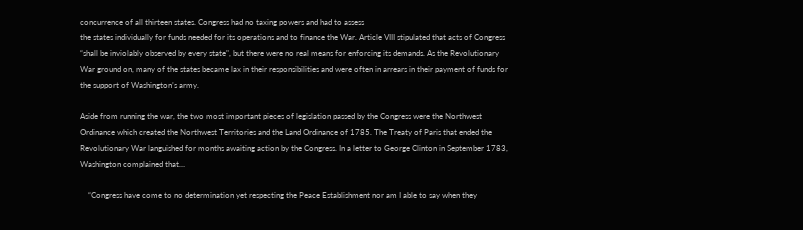concurrence of all thirteen states. Congress had no taxing powers and had to assess
the states individually for funds needed for its operations and to finance the War. Article VIII stipulated that acts of Congress
“shall be inviolably observed by every state", but there were no real means for enforcing its demands. As the Revolutionary
War ground on, many of the states became lax in their responsibilities and were often in arrears in their payment of funds for
the support of Washington’s army.

Aside from running the war, the two most important pieces of legislation passed by the Congress were the Northwest
Ordinance which created the Northwest Territories and the Land Ordinance of 1785. The Treaty of Paris that ended the
Revolutionary War languished for months awaiting action by the Congress. In a letter to George Clinton in September 1783,
Washington complained that…

    “Congress have come to no determination yet respecting the Peace Establishment nor am I able to say when they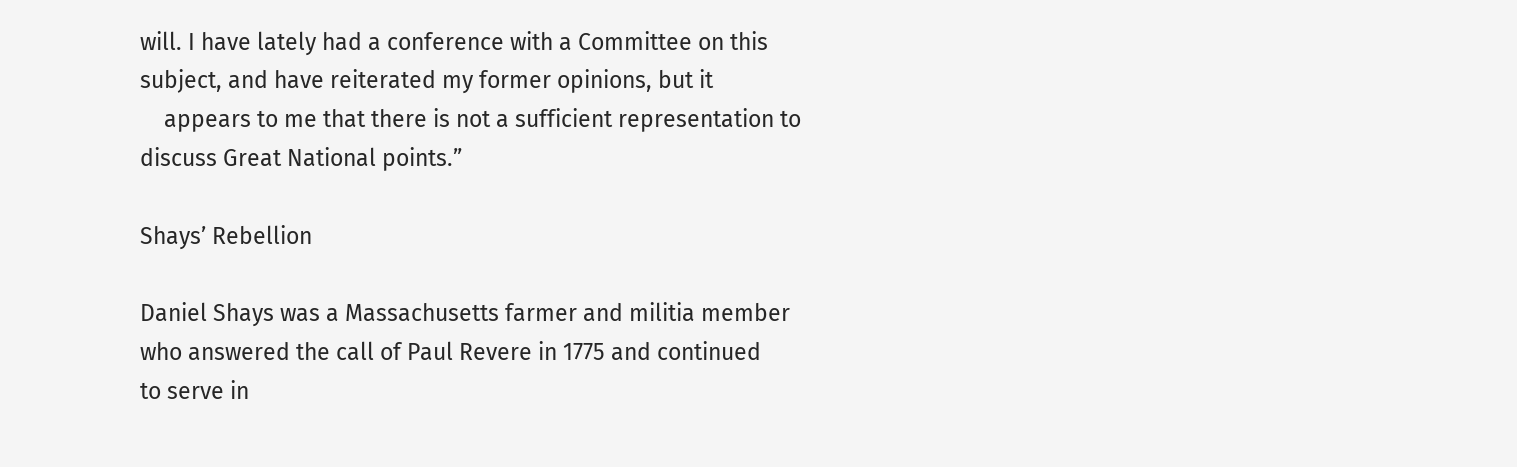will. I have lately had a conference with a Committee on this subject, and have reiterated my former opinions, but it
    appears to me that there is not a sufficient representation to discuss Great National points.”

Shays’ Rebellion

Daniel Shays was a Massachusetts farmer and militia member who answered the call of Paul Revere in 1775 and continued
to serve in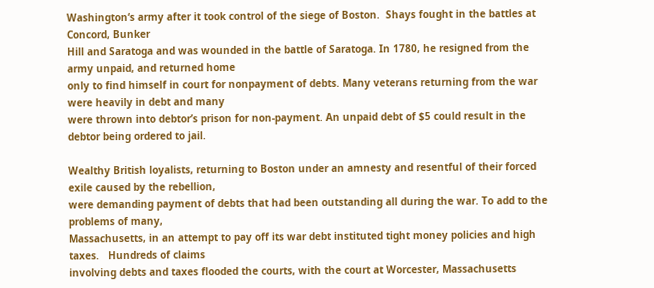Washington‘s army after it took control of the siege of Boston.  Shays fought in the battles at Concord, Bunker
Hill and Saratoga and was wounded in the battle of Saratoga. In 1780, he resigned from the army unpaid, and returned home
only to find himself in court for nonpayment of debts. Many veterans returning from the war were heavily in debt and many
were thrown into debtor’s prison for non-payment. An unpaid debt of $5 could result in the debtor being ordered to jail.

Wealthy British loyalists, returning to Boston under an amnesty and resentful of their forced exile caused by the rebellion,
were demanding payment of debts that had been outstanding all during the war. To add to the problems of many,
Massachusetts, in an attempt to pay off its war debt instituted tight money policies and high taxes.   Hundreds of claims
involving debts and taxes flooded the courts, with the court at Worcester, Massachusetts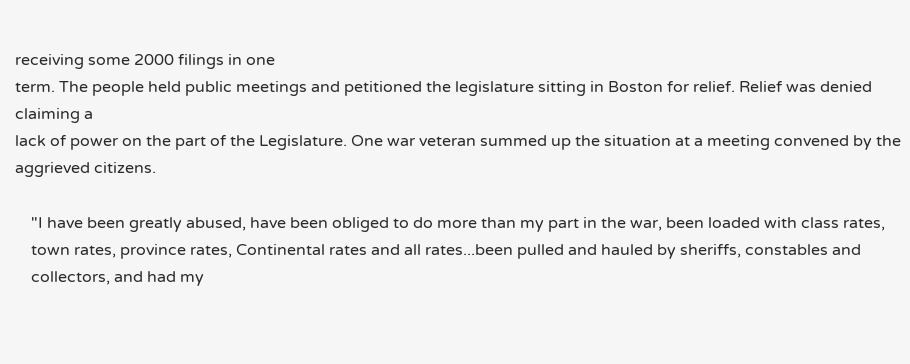receiving some 2000 filings in one
term. The people held public meetings and petitioned the legislature sitting in Boston for relief. Relief was denied claiming a
lack of power on the part of the Legislature. One war veteran summed up the situation at a meeting convened by the
aggrieved citizens.

    "I have been greatly abused, have been obliged to do more than my part in the war, been loaded with class rates,
    town rates, province rates, Continental rates and all rates...been pulled and hauled by sheriffs, constables and
    collectors, and had my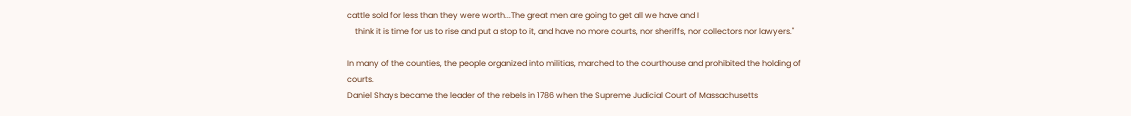cattle sold for less than they were worth...The great men are going to get all we have and I
    think it is time for us to rise and put a stop to it, and have no more courts, nor sheriffs, nor collectors nor lawyers."

In many of the counties, the people organized into militias, marched to the courthouse and prohibited the holding of courts.
Daniel Shays became the leader of the rebels in 1786 when the Supreme Judicial Court of Massachusetts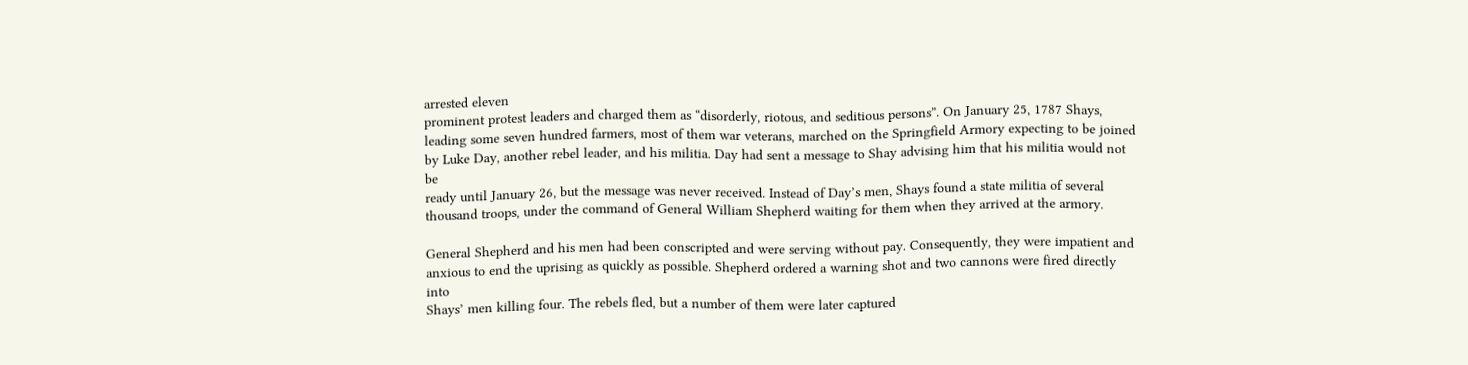arrested eleven
prominent protest leaders and charged them as “disorderly, riotous, and seditious persons”. On January 25, 1787 Shays,
leading some seven hundred farmers, most of them war veterans, marched on the Springfield Armory expecting to be joined
by Luke Day, another rebel leader, and his militia. Day had sent a message to Shay advising him that his militia would not be
ready until January 26, but the message was never received. Instead of Day’s men, Shays found a state militia of several
thousand troops, under the command of General William Shepherd waiting for them when they arrived at the armory.

General Shepherd and his men had been conscripted and were serving without pay. Consequently, they were impatient and
anxious to end the uprising as quickly as possible. Shepherd ordered a warning shot and two cannons were fired directly into
Shays’ men killing four. The rebels fled, but a number of them were later captured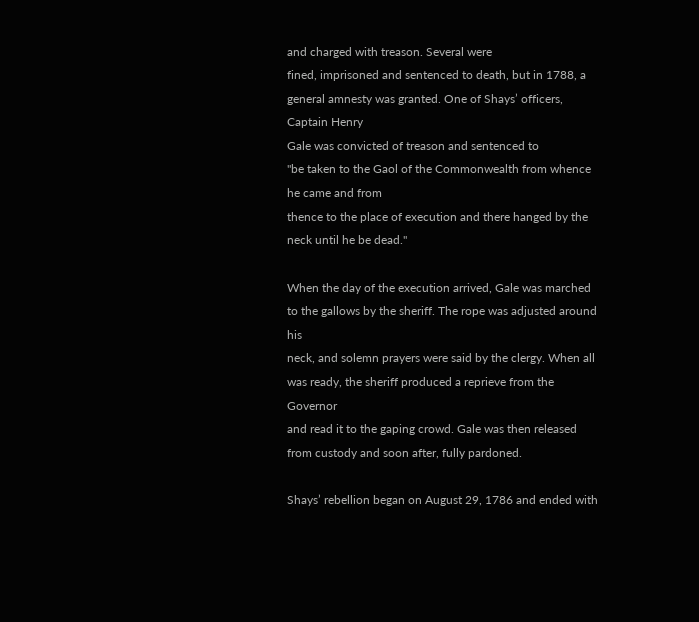and charged with treason. Several were
fined, imprisoned and sentenced to death, but in 1788, a general amnesty was granted. One of Shays’ officers, Captain Henry
Gale was convicted of treason and sentenced to
"be taken to the Gaol of the Commonwealth from whence he came and from
thence to the place of execution and there hanged by the neck until he be dead."

When the day of the execution arrived, Gale was marched to the gallows by the sheriff. The rope was adjusted around his
neck, and solemn prayers were said by the clergy. When all was ready, the sheriff produced a reprieve from the Governor
and read it to the gaping crowd. Gale was then released from custody and soon after, fully pardoned.

Shays’ rebellion began on August 29, 1786 and ended with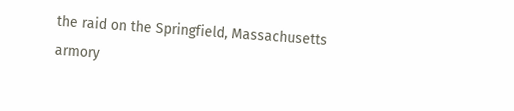the raid on the Springfield, Massachusetts armory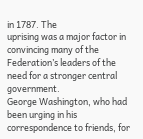in 1787. The
uprising was a major factor in convincing many of the Federation’s leaders of the need for a stronger central government.
George Washington, who had been urging in his correspondence to friends, for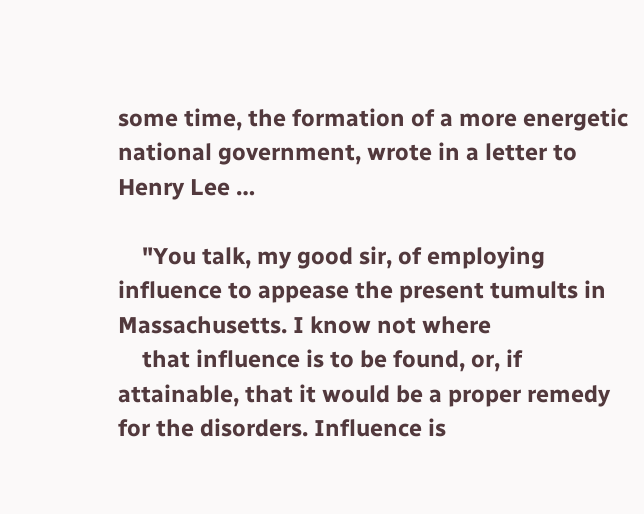some time, the formation of a more energetic
national government, wrote in a letter to Henry Lee …

    "You talk, my good sir, of employing influence to appease the present tumults in Massachusetts. I know not where
    that influence is to be found, or, if attainable, that it would be a proper remedy for the disorders. Influence is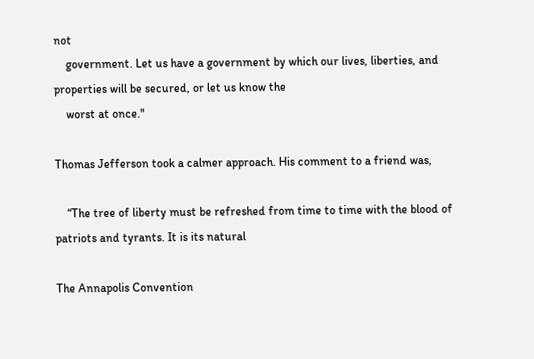not
    government. Let us have a government by which our lives, liberties, and properties will be secured, or let us know the
    worst at once."

Thomas Jefferson took a calmer approach. His comment to a friend was,

    “The tree of liberty must be refreshed from time to time with the blood of patriots and tyrants. It is its natural

The Annapolis Convention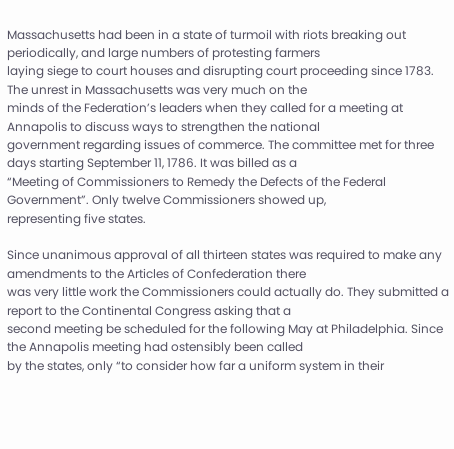Massachusetts had been in a state of turmoil with riots breaking out periodically, and large numbers of protesting farmers
laying siege to court houses and disrupting court proceeding since 1783. The unrest in Massachusetts was very much on the
minds of the Federation’s leaders when they called for a meeting at Annapolis to discuss ways to strengthen the national
government regarding issues of commerce. The committee met for three days starting September 11, 1786. It was billed as a
“Meeting of Commissioners to Remedy the Defects of the Federal Government”. Only twelve Commissioners showed up,
representing five states.

Since unanimous approval of all thirteen states was required to make any amendments to the Articles of Confederation there
was very little work the Commissioners could actually do. They submitted a report to the Continental Congress asking that a
second meeting be scheduled for the following May at Philadelphia. Since the Annapolis meeting had ostensibly been called
by the states, only “to consider how far a uniform system in their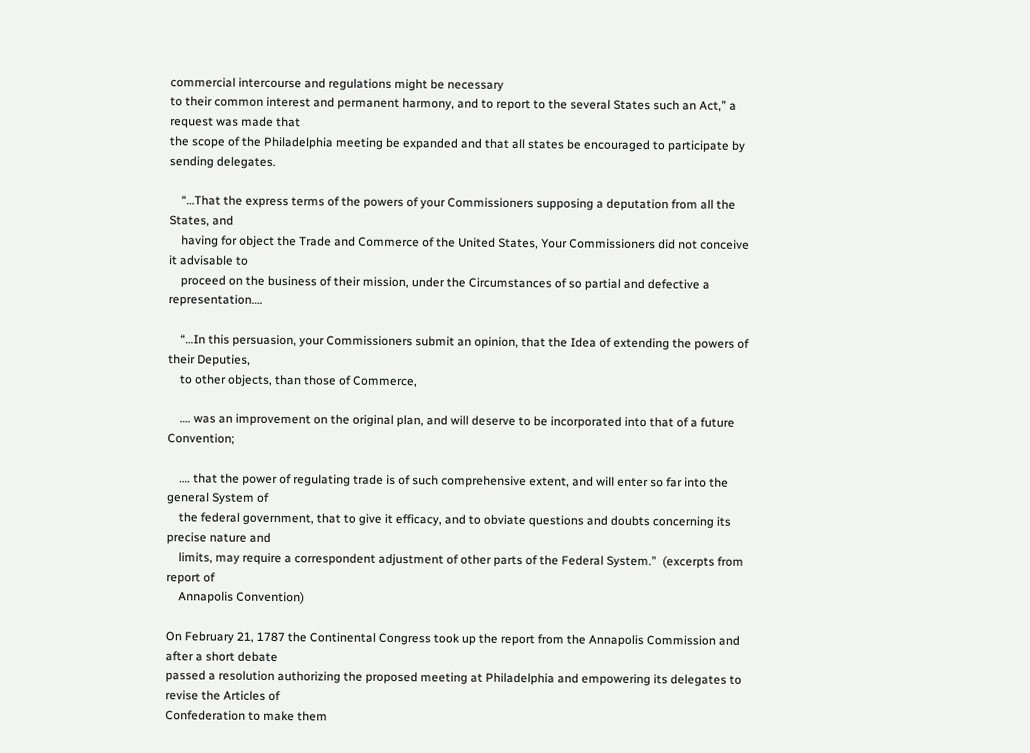commercial intercourse and regulations might be necessary
to their common interest and permanent harmony, and to report to the several States such an Act,” a request was made that
the scope of the Philadelphia meeting be expanded and that all states be encouraged to participate by sending delegates.

    “…That the express terms of the powers of your Commissioners supposing a deputation from all the States, and
    having for object the Trade and Commerce of the United States, Your Commissioners did not conceive it advisable to
    proceed on the business of their mission, under the Circumstances of so partial and defective a representation….

    “…In this persuasion, your Commissioners submit an opinion, that the Idea of extending the powers of their Deputies,
    to other objects, than those of Commerce,

    …. was an improvement on the original plan, and will deserve to be incorporated into that of a future Convention;

    …. that the power of regulating trade is of such comprehensive extent, and will enter so far into the general System of
    the federal government, that to give it efficacy, and to obviate questions and doubts concerning its precise nature and
    limits, may require a correspondent adjustment of other parts of the Federal System.”  (excerpts from report of
    Annapolis Convention)

On February 21, 1787 the Continental Congress took up the report from the Annapolis Commission and after a short debate
passed a resolution authorizing the proposed meeting at Philadelphia and empowering its delegates to revise the Articles of
Confederation to make them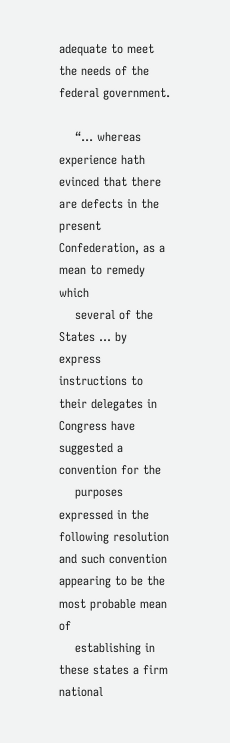adequate to meet the needs of the federal government.

    “… whereas experience hath evinced that there are defects in the present Confederation, as a mean to remedy which
    several of the States … by express instructions to their delegates in Congress have suggested a convention for the
    purposes expressed in the following resolution and such convention appearing to be the most probable mean of
    establishing in these states a firm national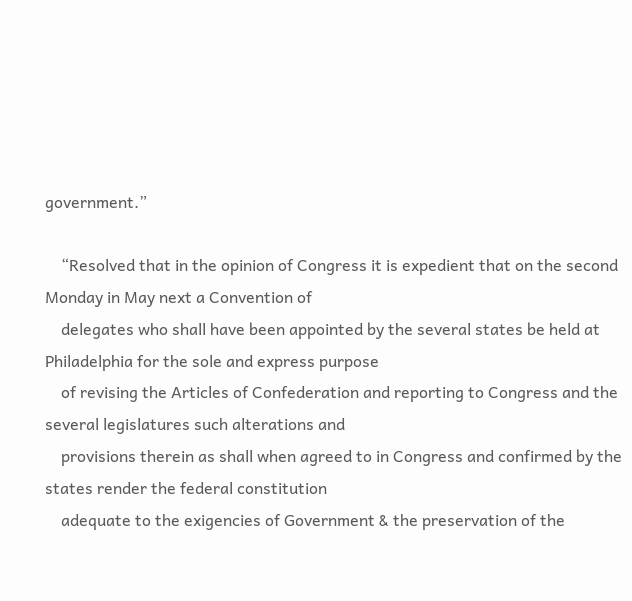government.”

    “Resolved that in the opinion of Congress it is expedient that on the second Monday in May next a Convention of
    delegates who shall have been appointed by the several states be held at Philadelphia for the sole and express purpose
    of revising the Articles of Confederation and reporting to Congress and the several legislatures such alterations and
    provisions therein as shall when agreed to in Congress and confirmed by the states render the federal constitution
    adequate to the exigencies of Government & the preservation of the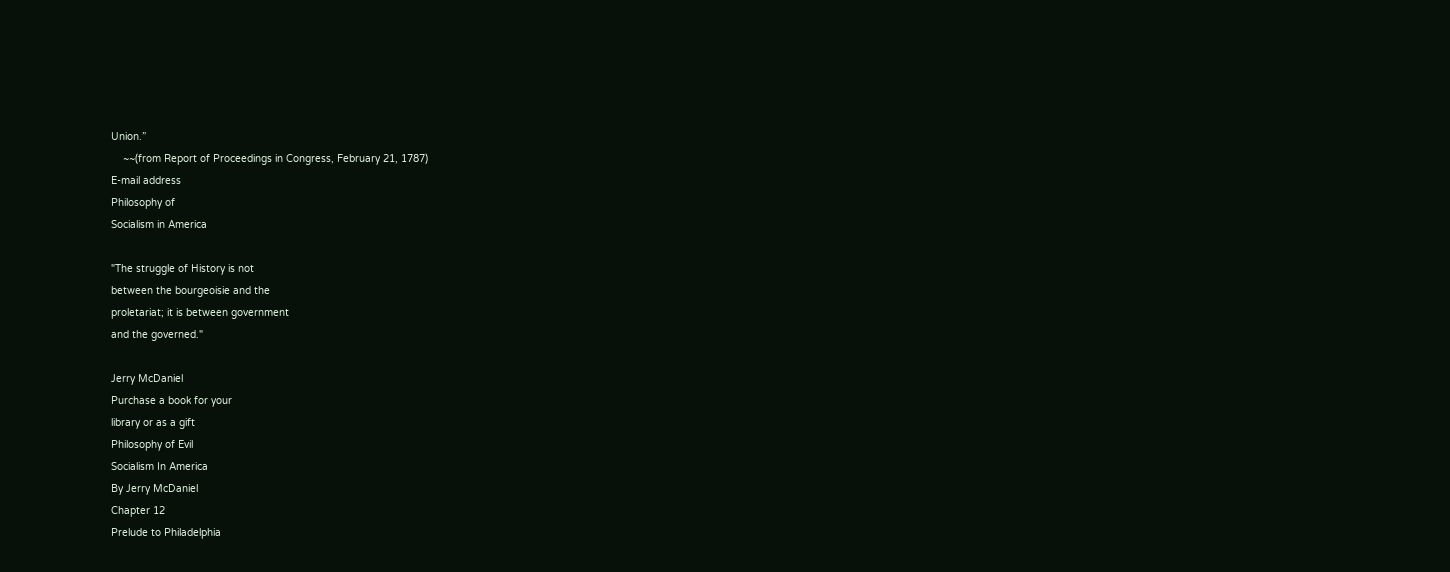Union.”
    ~~(from Report of Proceedings in Congress, February 21, 1787)
E-mail address
Philosophy of
Socialism in America

"The struggle of History is not
between the bourgeoisie and the
proletariat; it is between government
and the governed."

Jerry McDaniel
Purchase a book for your
library or as a gift
Philosophy of Evil
Socialism In America
By Jerry McDaniel
Chapter 12
Prelude to Philadelphia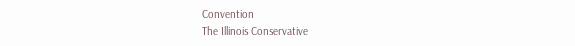Convention
The Illinois Conservative